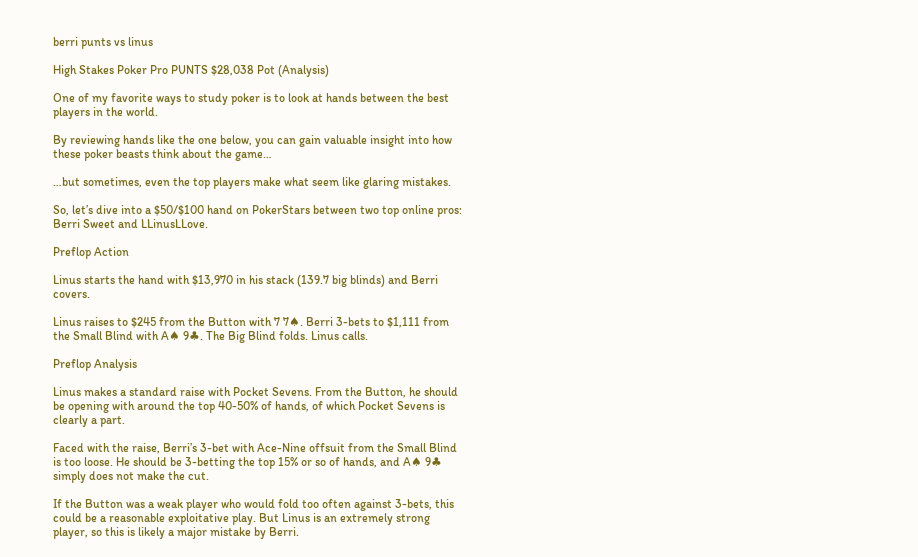berri punts vs linus

High Stakes Poker Pro PUNTS $28,038 Pot (Analysis)

One of my favorite ways to study poker is to look at hands between the best players in the world.

By reviewing hands like the one below, you can gain valuable insight into how these poker beasts think about the game…

…but sometimes, even the top players make what seem like glaring mistakes.

So, let’s dive into a $50/$100 hand on PokerStars between two top online pros: Berri Sweet and LLinusLLove.

Preflop Action

Linus starts the hand with $13,970 in his stack (139.7 big blinds) and Berri covers.

Linus raises to $245 from the Button with 7 7♠. Berri 3-bets to $1,111 from the Small Blind with A♠ 9♣. The Big Blind folds. Linus calls.

Preflop Analysis

Linus makes a standard raise with Pocket Sevens. From the Button, he should be opening with around the top 40-50% of hands, of which Pocket Sevens is clearly a part.

Faced with the raise, Berri’s 3-bet with Ace-Nine offsuit from the Small Blind is too loose. He should be 3-betting the top 15% or so of hands, and A♠ 9♣ simply does not make the cut.

If the Button was a weak player who would fold too often against 3-bets, this could be a reasonable exploitative play. But Linus is an extremely strong player, so this is likely a major mistake by Berri.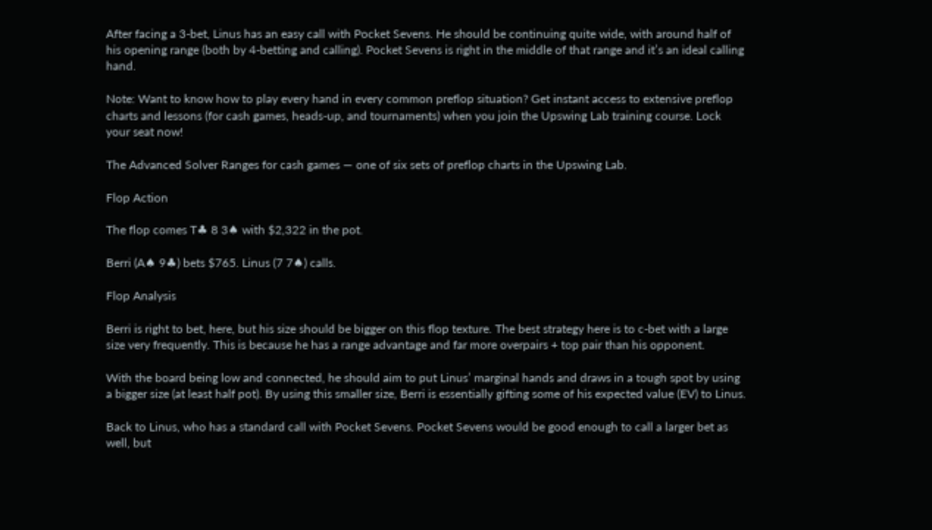After facing a 3-bet, Linus has an easy call with Pocket Sevens. He should be continuing quite wide, with around half of his opening range (both by 4-betting and calling). Pocket Sevens is right in the middle of that range and it’s an ideal calling hand.

Note: Want to know how to play every hand in every common preflop situation? Get instant access to extensive preflop charts and lessons (for cash games, heads-up, and tournaments) when you join the Upswing Lab training course. Lock your seat now!

The Advanced Solver Ranges for cash games — one of six sets of preflop charts in the Upswing Lab.

Flop Action

The flop comes T♣ 8 3♠ with $2,322 in the pot.

Berri (A♠ 9♣) bets $765. Linus (7 7♠) calls.

Flop Analysis

Berri is right to bet, here, but his size should be bigger on this flop texture. The best strategy here is to c-bet with a large size very frequently. This is because he has a range advantage and far more overpairs + top pair than his opponent.

With the board being low and connected, he should aim to put Linus’ marginal hands and draws in a tough spot by using a bigger size (at least half pot). By using this smaller size, Berri is essentially gifting some of his expected value (EV) to Linus.

Back to Linus, who has a standard call with Pocket Sevens. Pocket Sevens would be good enough to call a larger bet as well, but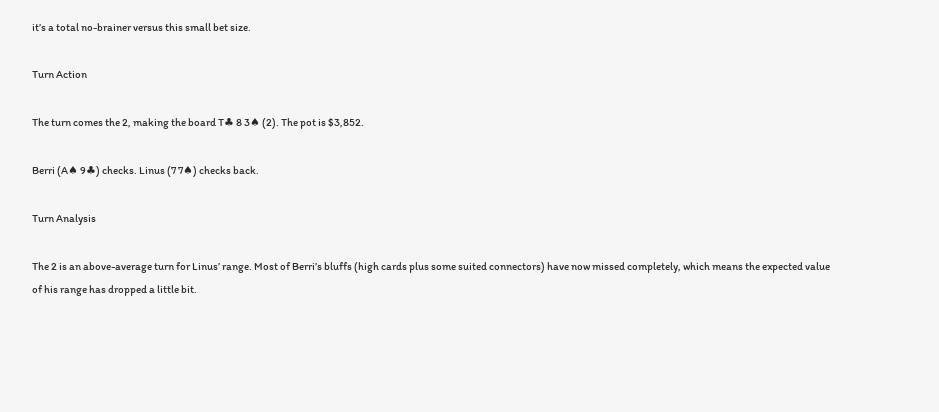it’s a total no-brainer versus this small bet size.

Turn Action

The turn comes the 2, making the board T♣ 8 3♠ (2). The pot is $3,852.

Berri (A♠ 9♣) checks. Linus (7 7♠) checks back.

Turn Analysis

The 2 is an above-average turn for Linus’ range. Most of Berri’s bluffs (high cards plus some suited connectors) have now missed completely, which means the expected value of his range has dropped a little bit.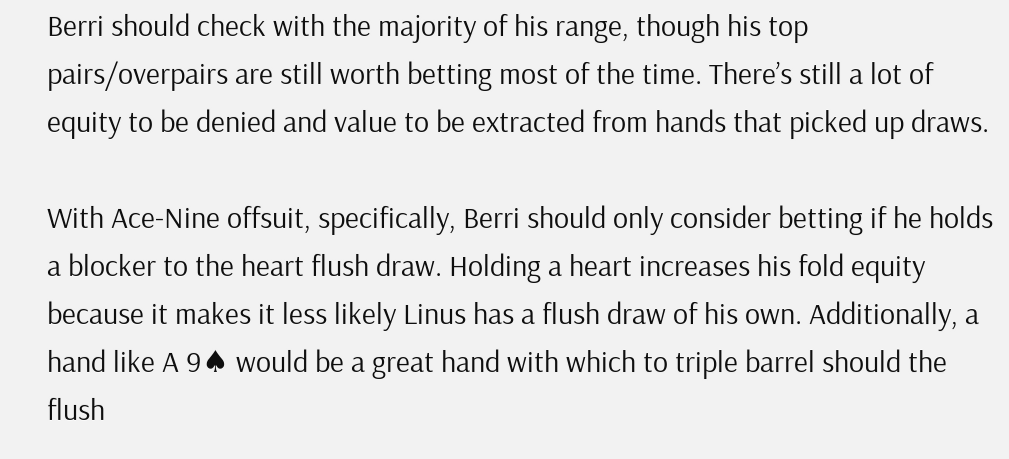Berri should check with the majority of his range, though his top pairs/overpairs are still worth betting most of the time. There’s still a lot of equity to be denied and value to be extracted from hands that picked up draws.

With Ace-Nine offsuit, specifically, Berri should only consider betting if he holds a blocker to the heart flush draw. Holding a heart increases his fold equity because it makes it less likely Linus has a flush draw of his own. Additionally, a hand like A 9♠ would be a great hand with which to triple barrel should the flush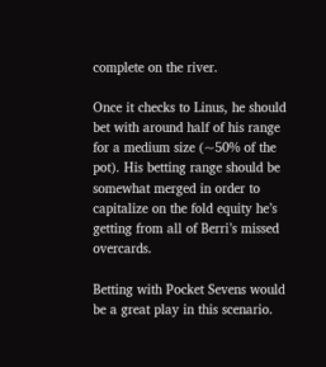complete on the river.

Once it checks to Linus, he should bet with around half of his range for a medium size (~50% of the pot). His betting range should be somewhat merged in order to capitalize on the fold equity he’s getting from all of Berri’s missed overcards.

Betting with Pocket Sevens would be a great play in this scenario.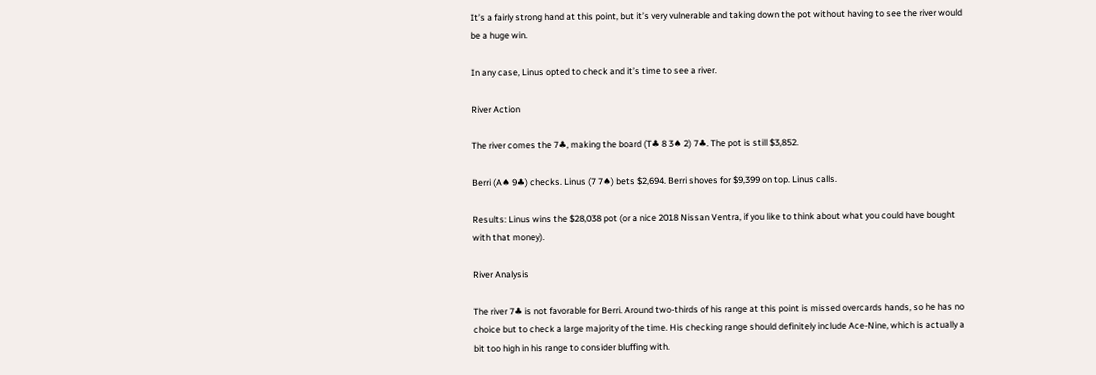It’s a fairly strong hand at this point, but it’s very vulnerable and taking down the pot without having to see the river would be a huge win.

In any case, Linus opted to check and it’s time to see a river.

River Action

The river comes the 7♣, making the board (T♣ 8 3♠ 2) 7♣. The pot is still $3,852.

Berri (A♠ 9♣) checks. Linus (7 7♠) bets $2,694. Berri shoves for $9,399 on top. Linus calls.

Results: Linus wins the $28,038 pot (or a nice 2018 Nissan Ventra, if you like to think about what you could have bought with that money).

River Analysis

The river 7♣ is not favorable for Berri. Around two-thirds of his range at this point is missed overcards hands, so he has no choice but to check a large majority of the time. His checking range should definitely include Ace-Nine, which is actually a bit too high in his range to consider bluffing with.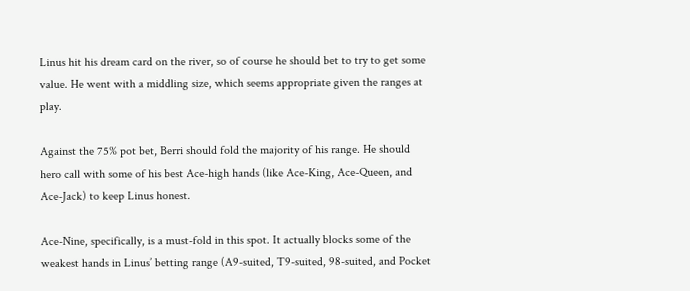Linus hit his dream card on the river, so of course he should bet to try to get some value. He went with a middling size, which seems appropriate given the ranges at play.

Against the 75% pot bet, Berri should fold the majority of his range. He should hero call with some of his best Ace-high hands (like Ace-King, Ace-Queen, and Ace-Jack) to keep Linus honest.

Ace-Nine, specifically, is a must-fold in this spot. It actually blocks some of the weakest hands in Linus’ betting range (A9-suited, T9-suited, 98-suited, and Pocket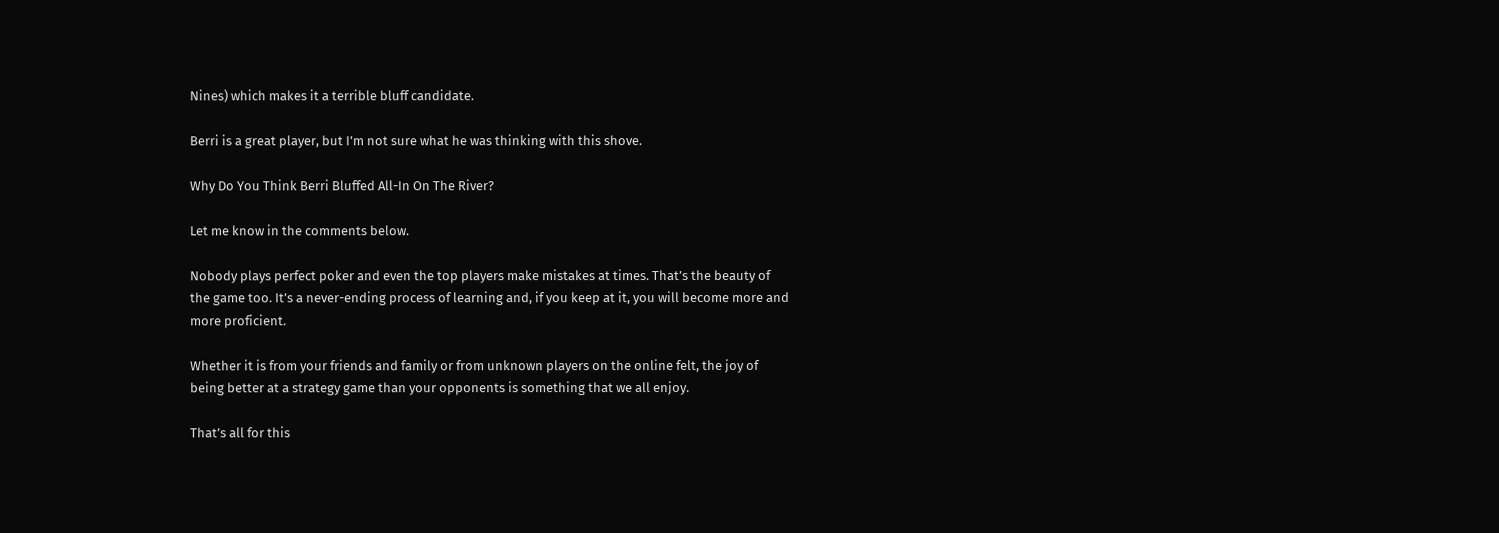Nines) which makes it a terrible bluff candidate.

Berri is a great player, but I’m not sure what he was thinking with this shove.

Why Do You Think Berri Bluffed All-In On The River?

Let me know in the comments below.

Nobody plays perfect poker and even the top players make mistakes at times. That’s the beauty of the game too. It’s a never-ending process of learning and, if you keep at it, you will become more and more proficient.

Whether it is from your friends and family or from unknown players on the online felt, the joy of being better at a strategy game than your opponents is something that we all enjoy.

That’s all for this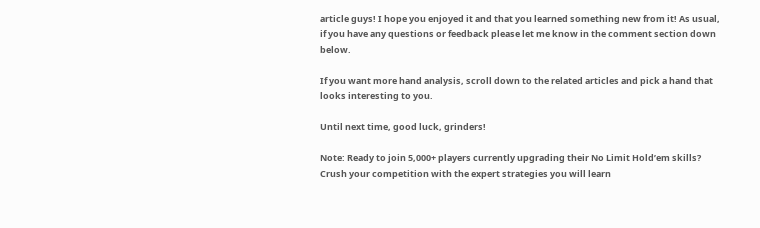article guys! I hope you enjoyed it and that you learned something new from it! As usual, if you have any questions or feedback please let me know in the comment section down below.

If you want more hand analysis, scroll down to the related articles and pick a hand that looks interesting to you.

Until next time, good luck, grinders!

Note: Ready to join 5,000+ players currently upgrading their No Limit Hold’em skills? Crush your competition with the expert strategies you will learn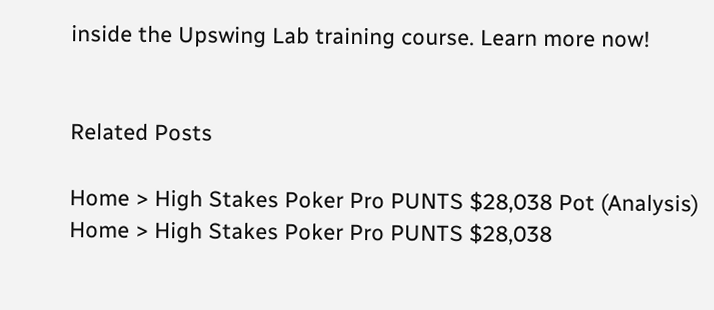inside the Upswing Lab training course. Learn more now!


Related Posts

Home > High Stakes Poker Pro PUNTS $28,038 Pot (Analysis)
Home > High Stakes Poker Pro PUNTS $28,038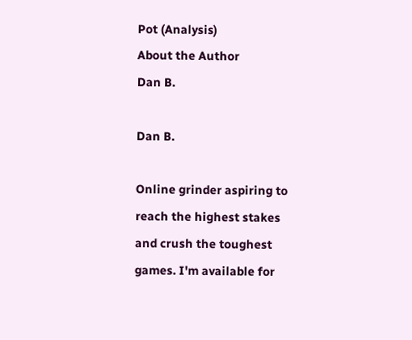Pot (Analysis)
About the Author
Dan B.

Dan B.

Online grinder aspiring to reach the highest stakes and crush the toughest games. I'm available for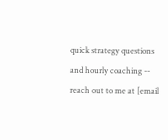quick strategy questions and hourly coaching -- reach out to me at [email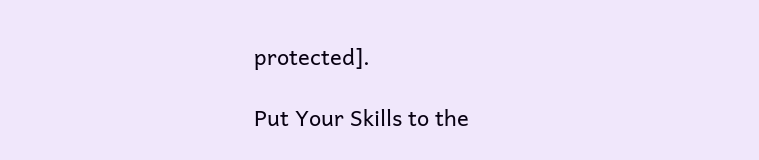protected].

Put Your Skills to the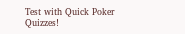Test with Quick Poker Quizzes!